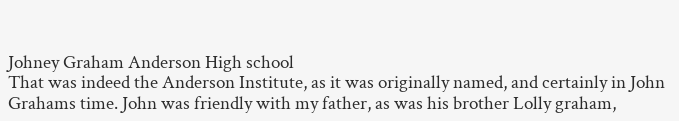Johney Graham Anderson High school
That was indeed the Anderson Institute, as it was originally named, and certainly in John Grahams time. John was friendly with my father, as was his brother Lolly graham,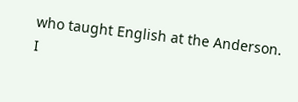who taught English at the Anderson. I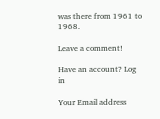was there from 1961 to 1968.

Leave a comment!

Have an account? Log in

Your Email address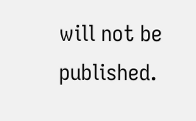will not be published.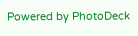Powered by PhotoDeck